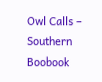Owl Calls – Southern Boobook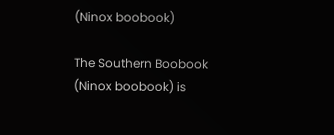(Ninox boobook)

The Southern Boobook (Ninox boobook) is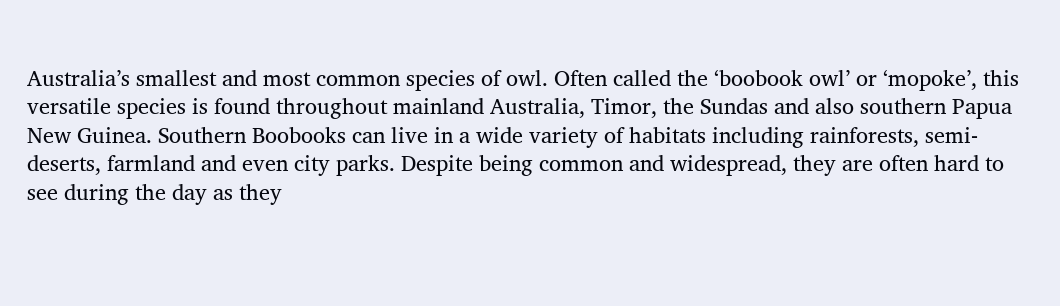Australia’s smallest and most common species of owl. Often called the ‘boobook owl’ or ‘mopoke’, this versatile species is found throughout mainland Australia, Timor, the Sundas and also southern Papua New Guinea. Southern Boobooks can live in a wide variety of habitats including rainforests, semi-deserts, farmland and even city parks. Despite being common and widespread, they are often hard to see during the day as they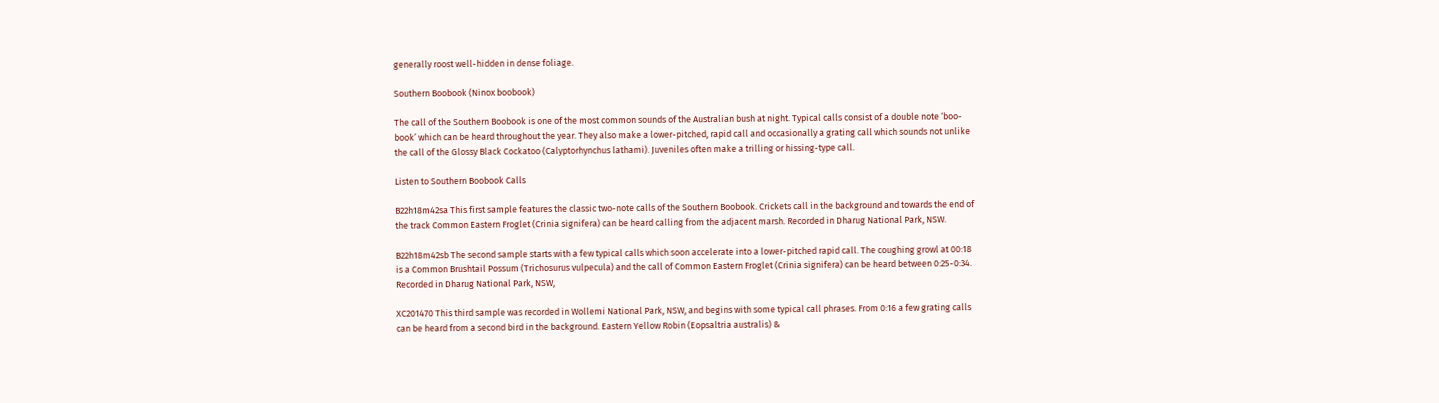generally roost well-hidden in dense foliage.

Southern Boobook (Ninox boobook)

The call of the Southern Boobook is one of the most common sounds of the Australian bush at night. Typical calls consist of a double note ‘boo-book’ which can be heard throughout the year. They also make a lower-pitched, rapid call and occasionally a grating call which sounds not unlike the call of the Glossy Black Cockatoo (Calyptorhynchus lathami). Juveniles often make a trilling or hissing-type call.

Listen to Southern Boobook Calls

B22h18m42sa This first sample features the classic two-note calls of the Southern Boobook. Crickets call in the background and towards the end of the track Common Eastern Froglet (Crinia signifera) can be heard calling from the adjacent marsh. Recorded in Dharug National Park, NSW.

B22h18m42sb The second sample starts with a few typical calls which soon accelerate into a lower-pitched rapid call. The coughing growl at 00:18 is a Common Brushtail Possum (Trichosurus vulpecula) and the call of Common Eastern Froglet (Crinia signifera) can be heard between 0:25-0:34. Recorded in Dharug National Park, NSW,

XC201470 This third sample was recorded in Wollemi National Park, NSW, and begins with some typical call phrases. From 0:16 a few grating calls can be heard from a second bird in the background. Eastern Yellow Robin (Eopsaltria australis) &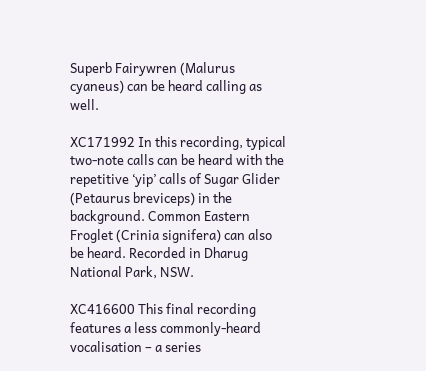Superb Fairywren (Malurus cyaneus) can be heard calling as well.

XC171992 In this recording, typical two-note calls can be heard with the repetitive ‘yip’ calls of Sugar Glider (Petaurus breviceps) in the background. Common Eastern Froglet (Crinia signifera) can also be heard. Recorded in Dharug National Park, NSW.

XC416600 This final recording features a less commonly-heard vocalisation – a series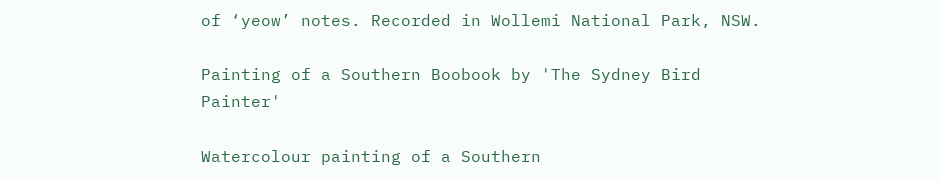of ‘yeow’ notes. Recorded in Wollemi National Park, NSW.

Painting of a Southern Boobook by 'The Sydney Bird Painter'

Watercolour painting of a Southern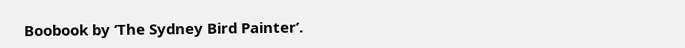Boobook by ‘The Sydney Bird Painter’.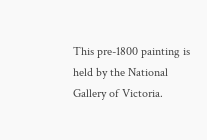This pre-1800 painting is held by the National Gallery of Victoria.